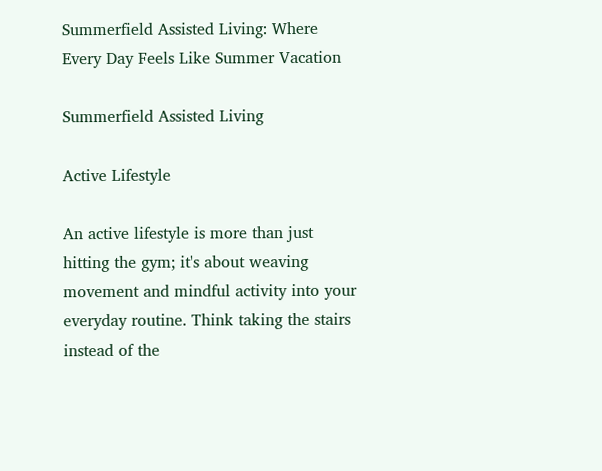Summerfield Assisted Living: Where Every Day Feels Like Summer Vacation

Summerfield Assisted Living

Active Lifestyle

An active lifestyle is more than just hitting the gym; it's about weaving movement and mindful activity into your everyday routine. Think taking the stairs instead of the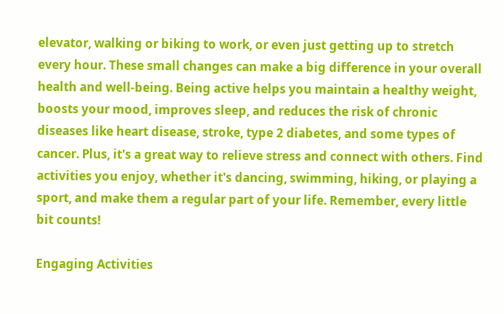elevator, walking or biking to work, or even just getting up to stretch every hour. These small changes can make a big difference in your overall health and well-being. Being active helps you maintain a healthy weight, boosts your mood, improves sleep, and reduces the risk of chronic diseases like heart disease, stroke, type 2 diabetes, and some types of cancer. Plus, it's a great way to relieve stress and connect with others. Find activities you enjoy, whether it's dancing, swimming, hiking, or playing a sport, and make them a regular part of your life. Remember, every little bit counts!

Engaging Activities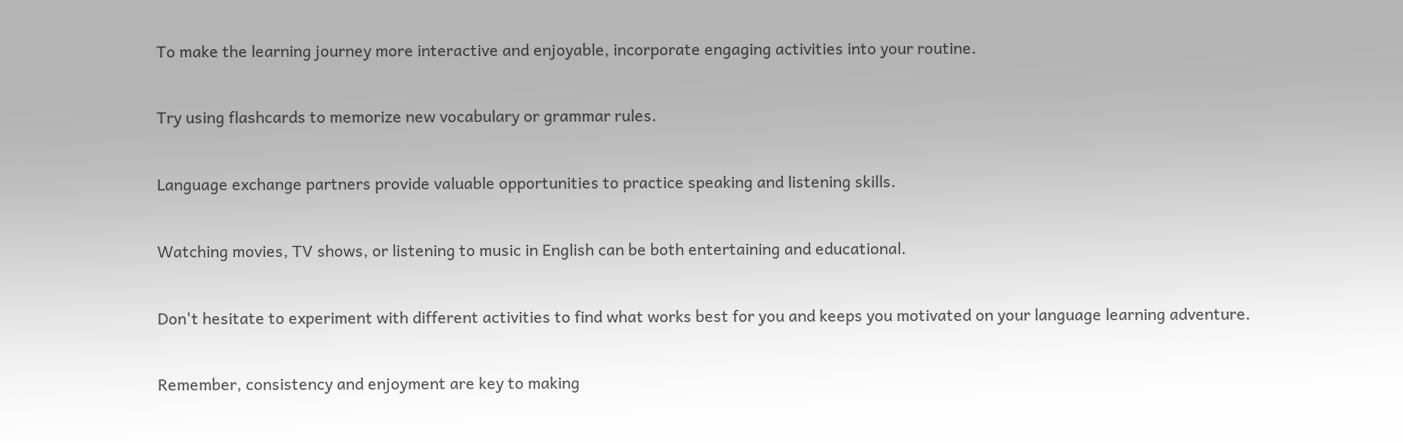To make the learning journey more interactive and enjoyable, incorporate engaging activities into your routine.

Try using flashcards to memorize new vocabulary or grammar rules.

Language exchange partners provide valuable opportunities to practice speaking and listening skills.

Watching movies, TV shows, or listening to music in English can be both entertaining and educational.

Don't hesitate to experiment with different activities to find what works best for you and keeps you motivated on your language learning adventure.

Remember, consistency and enjoyment are key to making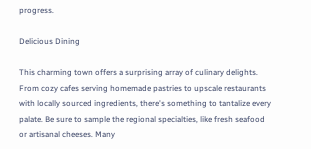progress.

Delicious Dining

This charming town offers a surprising array of culinary delights. From cozy cafes serving homemade pastries to upscale restaurants with locally sourced ingredients, there's something to tantalize every palate. Be sure to sample the regional specialties, like fresh seafood or artisanal cheeses. Many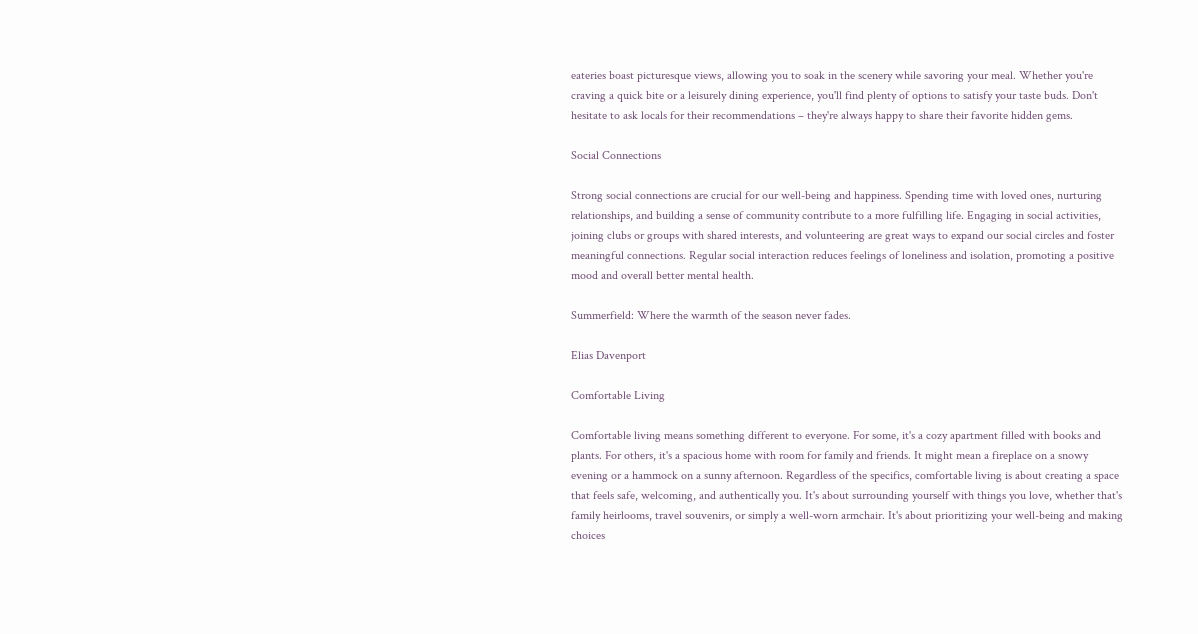eateries boast picturesque views, allowing you to soak in the scenery while savoring your meal. Whether you're craving a quick bite or a leisurely dining experience, you'll find plenty of options to satisfy your taste buds. Don't hesitate to ask locals for their recommendations – they're always happy to share their favorite hidden gems.

Social Connections

Strong social connections are crucial for our well-being and happiness. Spending time with loved ones, nurturing relationships, and building a sense of community contribute to a more fulfilling life. Engaging in social activities, joining clubs or groups with shared interests, and volunteering are great ways to expand our social circles and foster meaningful connections. Regular social interaction reduces feelings of loneliness and isolation, promoting a positive mood and overall better mental health.

Summerfield: Where the warmth of the season never fades.

Elias Davenport

Comfortable Living

Comfortable living means something different to everyone. For some, it's a cozy apartment filled with books and plants. For others, it's a spacious home with room for family and friends. It might mean a fireplace on a snowy evening or a hammock on a sunny afternoon. Regardless of the specifics, comfortable living is about creating a space that feels safe, welcoming, and authentically you. It's about surrounding yourself with things you love, whether that's family heirlooms, travel souvenirs, or simply a well-worn armchair. It's about prioritizing your well-being and making choices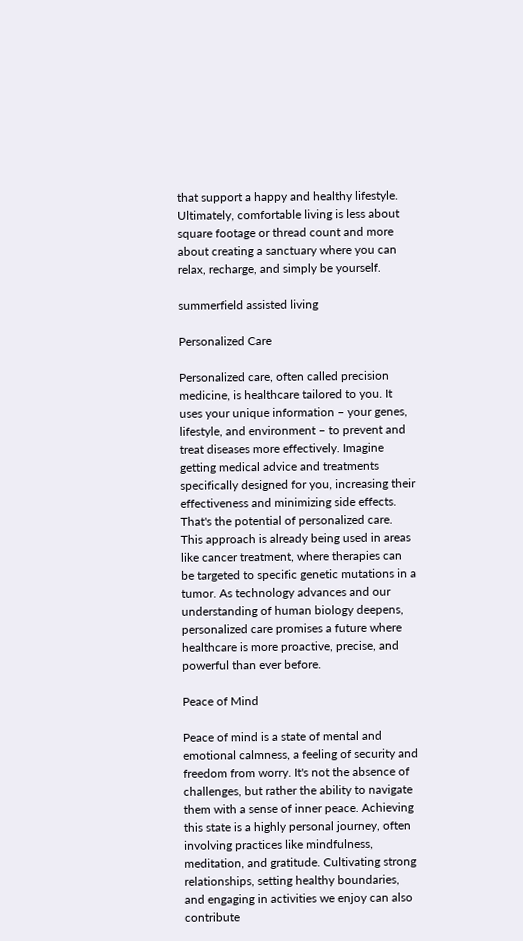that support a happy and healthy lifestyle. Ultimately, comfortable living is less about square footage or thread count and more about creating a sanctuary where you can relax, recharge, and simply be yourself.

summerfield assisted living

Personalized Care

Personalized care, often called precision medicine, is healthcare tailored to you. It uses your unique information – your genes, lifestyle, and environment – to prevent and treat diseases more effectively. Imagine getting medical advice and treatments specifically designed for you, increasing their effectiveness and minimizing side effects. That's the potential of personalized care. This approach is already being used in areas like cancer treatment, where therapies can be targeted to specific genetic mutations in a tumor. As technology advances and our understanding of human biology deepens, personalized care promises a future where healthcare is more proactive, precise, and powerful than ever before.

Peace of Mind

Peace of mind is a state of mental and emotional calmness, a feeling of security and freedom from worry. It's not the absence of challenges, but rather the ability to navigate them with a sense of inner peace. Achieving this state is a highly personal journey, often involving practices like mindfulness, meditation, and gratitude. Cultivating strong relationships, setting healthy boundaries, and engaging in activities we enjoy can also contribute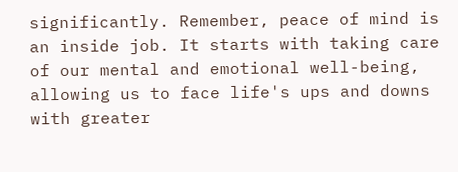significantly. Remember, peace of mind is an inside job. It starts with taking care of our mental and emotional well-being, allowing us to face life's ups and downs with greater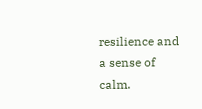resilience and a sense of calm.